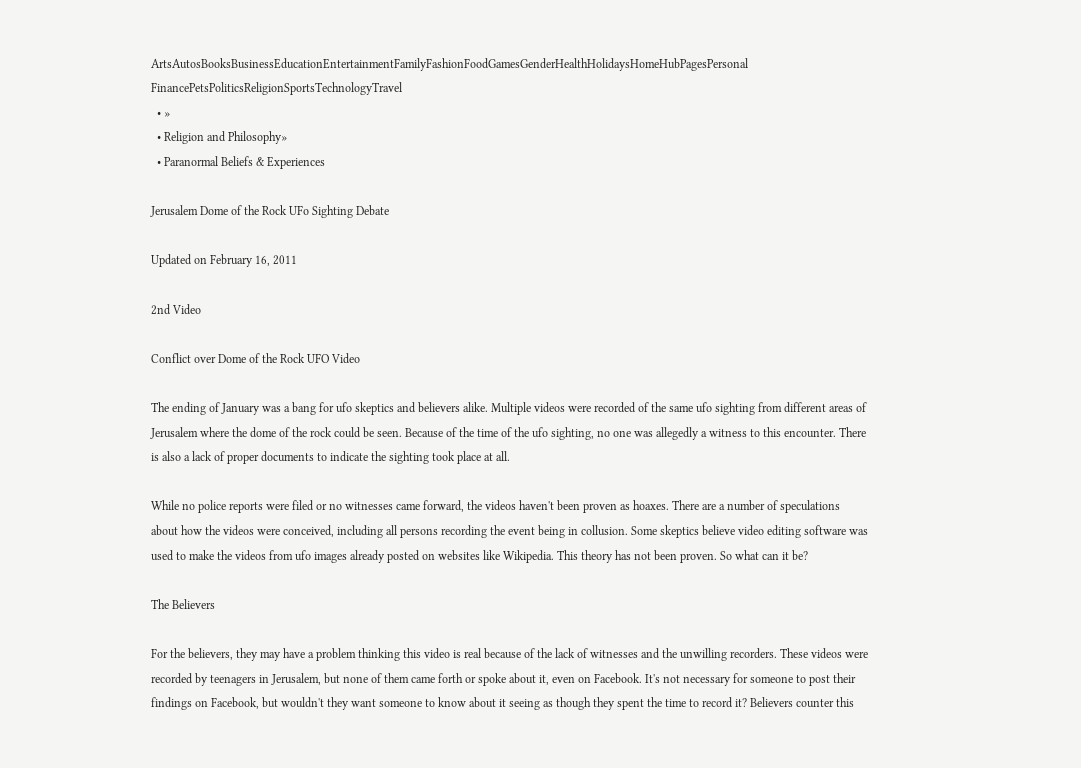ArtsAutosBooksBusinessEducationEntertainmentFamilyFashionFoodGamesGenderHealthHolidaysHomeHubPagesPersonal FinancePetsPoliticsReligionSportsTechnologyTravel
  • »
  • Religion and Philosophy»
  • Paranormal Beliefs & Experiences

Jerusalem Dome of the Rock UFo Sighting Debate

Updated on February 16, 2011

2nd Video

Conflict over Dome of the Rock UFO Video

The ending of January was a bang for ufo skeptics and believers alike. Multiple videos were recorded of the same ufo sighting from different areas of Jerusalem where the dome of the rock could be seen. Because of the time of the ufo sighting, no one was allegedly a witness to this encounter. There is also a lack of proper documents to indicate the sighting took place at all.

While no police reports were filed or no witnesses came forward, the videos haven't been proven as hoaxes. There are a number of speculations about how the videos were conceived, including all persons recording the event being in collusion. Some skeptics believe video editing software was used to make the videos from ufo images already posted on websites like Wikipedia. This theory has not been proven. So what can it be?

The Believers

For the believers, they may have a problem thinking this video is real because of the lack of witnesses and the unwilling recorders. These videos were recorded by teenagers in Jerusalem, but none of them came forth or spoke about it, even on Facebook. It's not necessary for someone to post their findings on Facebook, but wouldn't they want someone to know about it seeing as though they spent the time to record it? Believers counter this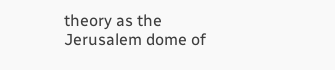theory as the Jerusalem dome of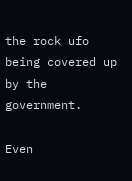the rock ufo being covered up by the government.

Even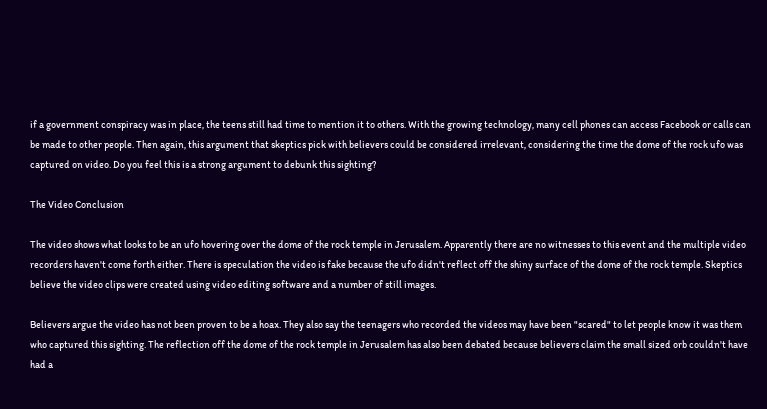if a government conspiracy was in place, the teens still had time to mention it to others. With the growing technology, many cell phones can access Facebook or calls can be made to other people. Then again, this argument that skeptics pick with believers could be considered irrelevant, considering the time the dome of the rock ufo was captured on video. Do you feel this is a strong argument to debunk this sighting?

The Video Conclusion

The video shows what looks to be an ufo hovering over the dome of the rock temple in Jerusalem. Apparently there are no witnesses to this event and the multiple video recorders haven't come forth either. There is speculation the video is fake because the ufo didn't reflect off the shiny surface of the dome of the rock temple. Skeptics believe the video clips were created using video editing software and a number of still images.

Believers argue the video has not been proven to be a hoax. They also say the teenagers who recorded the videos may have been "scared" to let people know it was them who captured this sighting. The reflection off the dome of the rock temple in Jerusalem has also been debated because believers claim the small sized orb couldn't have had a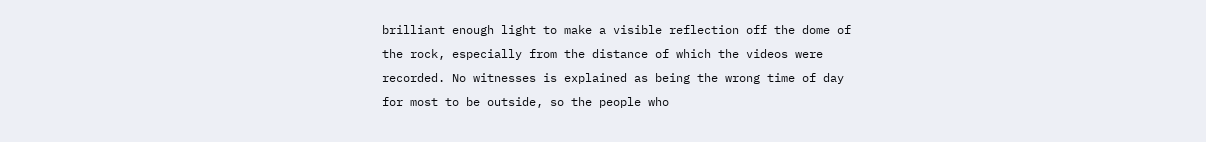brilliant enough light to make a visible reflection off the dome of the rock, especially from the distance of which the videos were recorded. No witnesses is explained as being the wrong time of day for most to be outside, so the people who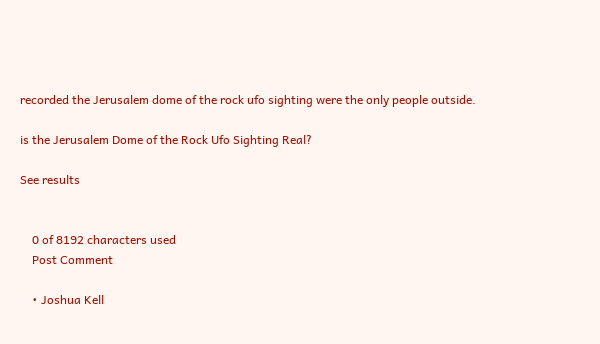recorded the Jerusalem dome of the rock ufo sighting were the only people outside.

is the Jerusalem Dome of the Rock Ufo Sighting Real?

See results


    0 of 8192 characters used
    Post Comment

    • Joshua Kell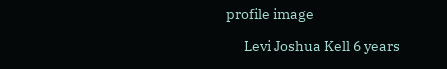profile image

      Levi Joshua Kell 6 years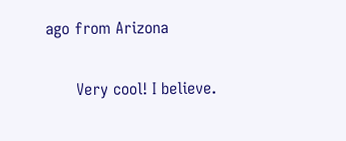ago from Arizona

      Very cool! I believe.